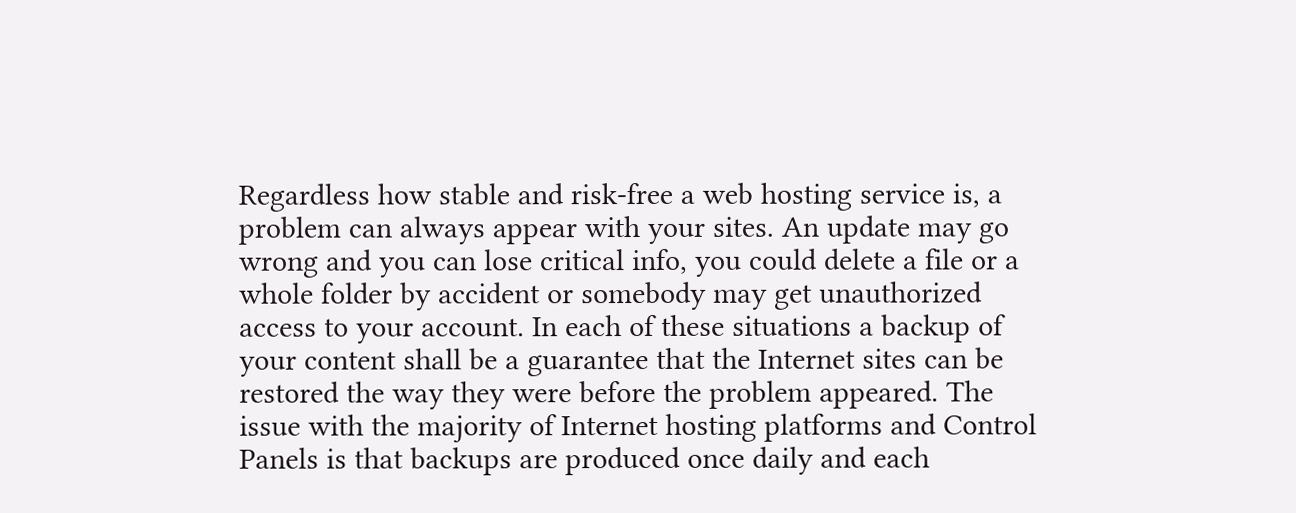Regardless how stable and risk-free a web hosting service is, a problem can always appear with your sites. An update may go wrong and you can lose critical info, you could delete a file or a whole folder by accident or somebody may get unauthorized access to your account. In each of these situations a backup of your content shall be a guarantee that the Internet sites can be restored the way they were before the problem appeared. The issue with the majority of Internet hosting platforms and Control Panels is that backups are produced once daily and each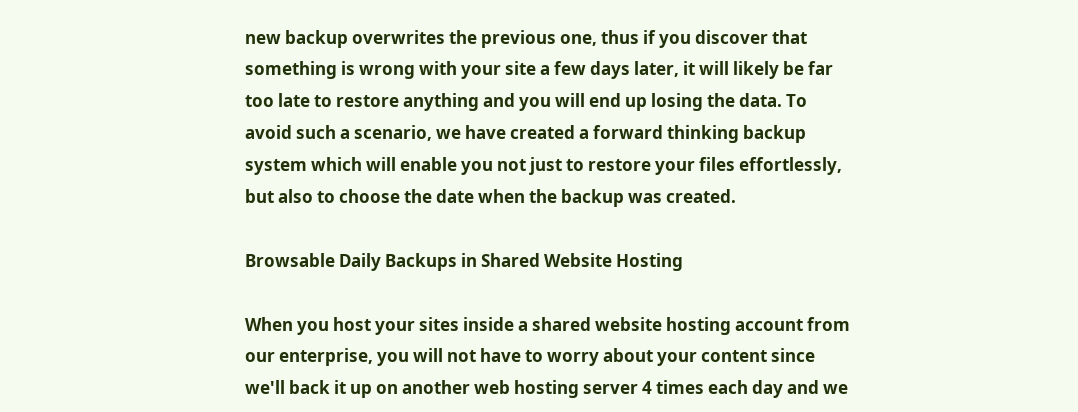new backup overwrites the previous one, thus if you discover that something is wrong with your site a few days later, it will likely be far too late to restore anything and you will end up losing the data. To avoid such a scenario, we have created a forward thinking backup system which will enable you not just to restore your files effortlessly, but also to choose the date when the backup was created.

Browsable Daily Backups in Shared Website Hosting

When you host your sites inside a shared website hosting account from our enterprise, you will not have to worry about your content since we'll back it up on another web hosting server 4 times each day and we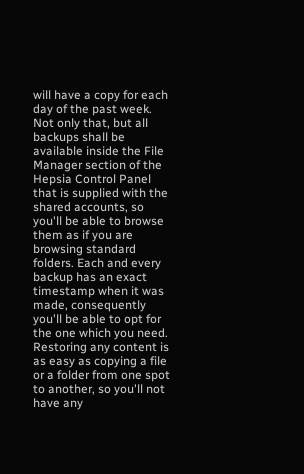will have a copy for each day of the past week. Not only that, but all backups shall be available inside the File Manager section of the Hepsia Control Panel that is supplied with the shared accounts, so you'll be able to browse them as if you are browsing standard folders. Each and every backup has an exact timestamp when it was made, consequently you'll be able to opt for the one which you need. Restoring any content is as easy as copying a file or a folder from one spot to another, so you'll not have any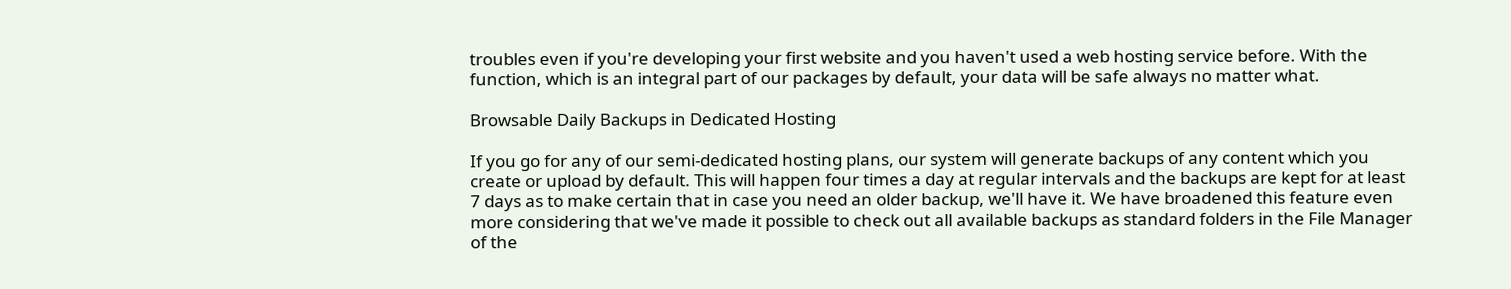troubles even if you're developing your first website and you haven't used a web hosting service before. With the function, which is an integral part of our packages by default, your data will be safe always no matter what.

Browsable Daily Backups in Dedicated Hosting

If you go for any of our semi-dedicated hosting plans, our system will generate backups of any content which you create or upload by default. This will happen four times a day at regular intervals and the backups are kept for at least 7 days as to make certain that in case you need an older backup, we'll have it. We have broadened this feature even more considering that we've made it possible to check out all available backups as standard folders in the File Manager of the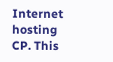Internet hosting CP. This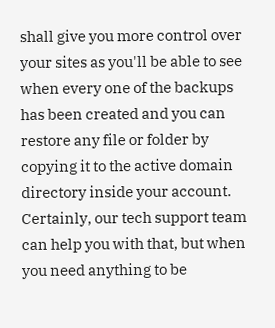shall give you more control over your sites as you'll be able to see when every one of the backups has been created and you can restore any file or folder by copying it to the active domain directory inside your account. Certainly, our tech support team can help you with that, but when you need anything to be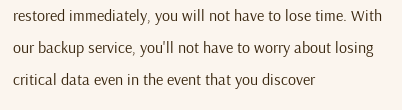restored immediately, you will not have to lose time. With our backup service, you'll not have to worry about losing critical data even in the event that you discover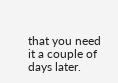that you need it a couple of days later.